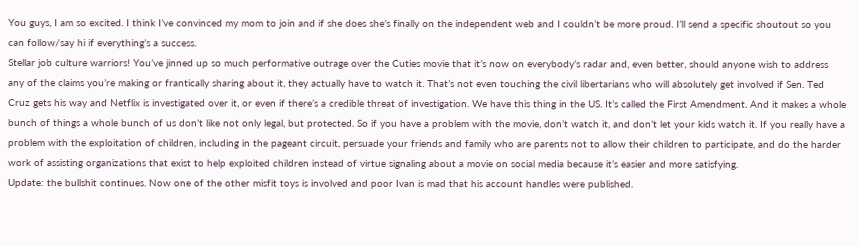You guys, I am so excited. I think I’ve convinced my mom to join and if she does she’s finally on the independent web and I couldn’t be more proud. I’ll send a specific shoutout so you can follow/say hi if everything’s a success.
Stellar job culture warriors! You’ve jinned up so much performative outrage over the Cuties movie that it’s now on everybody’s radar and, even better, should anyone wish to address any of the claims you’re making or frantically sharing about it, they actually have to watch it. That’s not even touching the civil libertarians who will absolutely get involved if Sen. Ted Cruz gets his way and Netflix is investigated over it, or even if there’s a credible threat of investigation. We have this thing in the US. It’s called the First Amendment. And it makes a whole bunch of things a whole bunch of us don’t like not only legal, but protected. So if you have a problem with the movie, don’t watch it, and don’t let your kids watch it. If you really have a problem with the exploitation of children, including in the pageant circuit, persuade your friends and family who are parents not to allow their children to participate, and do the harder work of assisting organizations that exist to help exploited children instead of virtue signaling about a movie on social media because it’s easier and more satisfying.
Update: the bullshit continues. Now one of the other misfit toys is involved and poor Ivan is mad that his account handles were published.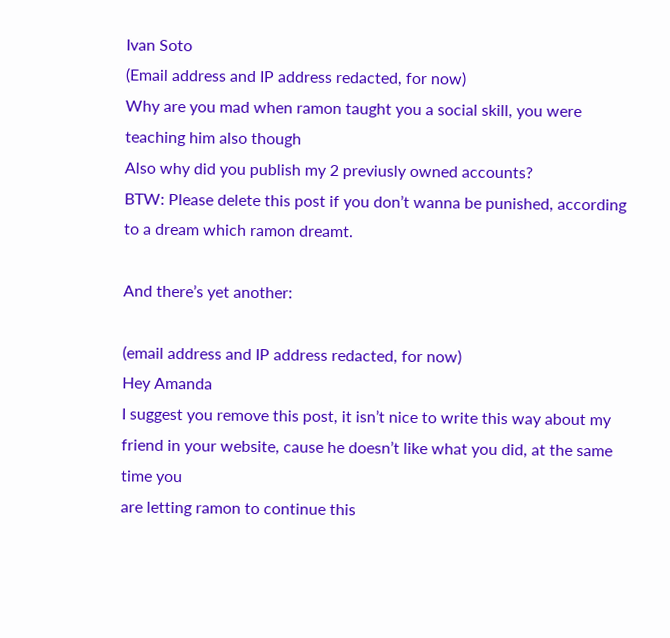Ivan Soto
(Email address and IP address redacted, for now)
Why are you mad when ramon taught you a social skill, you were teaching him also though
Also why did you publish my 2 previusly owned accounts?
BTW: Please delete this post if you don’t wanna be punished, according to a dream which ramon dreamt.

And there’s yet another:

(email address and IP address redacted, for now)
Hey Amanda
I suggest you remove this post, it isn’t nice to write this way about my friend in your website, cause he doesn’t like what you did, at the same time you
are letting ramon to continue this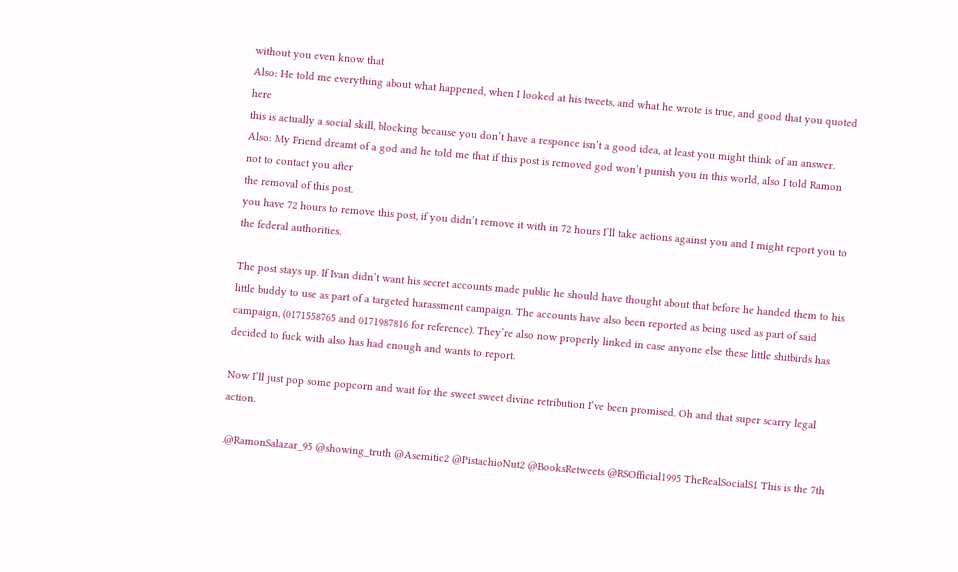without you even know that
Also: He told me everything about what happened, when I looked at his tweets, and what he wrote is true, and good that you quoted here
this is actually a social skill, blocking because you don’t have a responce isn’t a good idea, at least you might think of an answer.
Also: My Friend dreamt of a god and he told me that if this post is removed god won’t punish you in this world, also I told Ramon not to contact you after
the removal of this post.
you have 72 hours to remove this post, if you didn’t remove it with in 72 hours I’ll take actions against you and I might report you to the federal authorities.

The post stays up. If Ivan didn’t want his secret accounts made public he should have thought about that before he handed them to his little buddy to use as part of a targeted harassment campaign. The accounts have also been reported as being used as part of said campaign, (0171558765 and 0171987816 for reference). They’re also now properly linked in case anyone else these little shitbirds has decided to fuck with also has had enough and wants to report.

Now I’ll just pop some popcorn and wait for the sweet sweet divine retribution I’ve been promised. Oh and that super scarry legal action.

.@RamonSalazar_95 @showing_truth @Asemitic2 @PistachioNut2 @BooksRetweets @RSOfficial1995 TheRealSocialS1 This is the 7th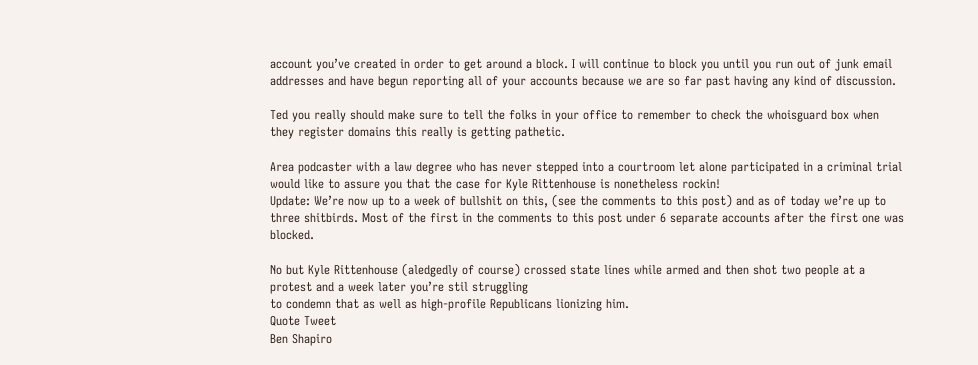account you’ve created in order to get around a block. I will continue to block you until you run out of junk email addresses and have begun reporting all of your accounts because we are so far past having any kind of discussion.

Ted you really should make sure to tell the folks in your office to remember to check the whoisguard box when they register domains this really is getting pathetic.

Area podcaster with a law degree who has never stepped into a courtroom let alone participated in a criminal trial would like to assure you that the case for Kyle Rittenhouse is nonetheless rockin!
Update: We’re now up to a week of bullshit on this, (see the comments to this post) and as of today we’re up to three shitbirds. Most of the first in the comments to this post under 6 separate accounts after the first one was blocked.

No but Kyle Rittenhouse (aledgedly of course) crossed state lines while armed and then shot two people at a protest and a week later you’re stil struggling
to condemn that as well as high-profile Republicans lionizing him.
Quote Tweet
Ben Shapiro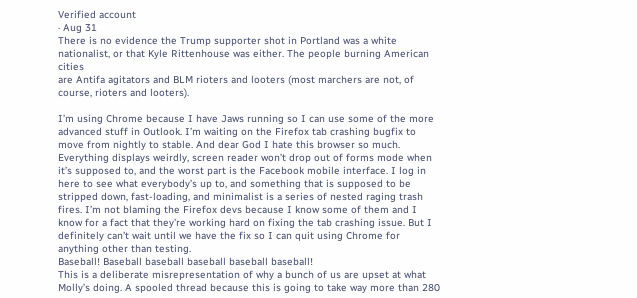Verified account
· Aug 31
There is no evidence the Trump supporter shot in Portland was a white nationalist, or that Kyle Rittenhouse was either. The people burning American cities
are Antifa agitators and BLM rioters and looters (most marchers are not, of course, rioters and looters).

I’m using Chrome because I have Jaws running so I can use some of the more advanced stuff in Outlook. I’m waiting on the Firefox tab crashing bugfix to move from nightly to stable. And dear God I hate this browser so much. Everything displays weirdly, screen reader won’t drop out of forms mode when it’s supposed to, and the worst part is the Facebook mobile interface. I log in here to see what everybody’s up to, and something that is supposed to be stripped down, fast-loading, and minimalist is a series of nested raging trash fires. I’m not blaming the Firefox devs because I know some of them and I know for a fact that they’re working hard on fixing the tab crashing issue. But I definitely can’t wait until we have the fix so I can quit using Chrome for anything other than testing.
Baseball! Baseball baseball baseball baseball baseball!
This is a deliberate misrepresentation of why a bunch of us are upset at what Molly’s doing. A spooled thread because this is going to take way more than 280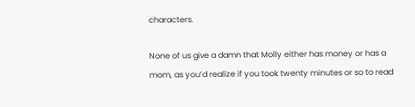characters.

None of us give a damn that Molly either has money or has a mom, as you’d realize if you took twenty minutes or so to read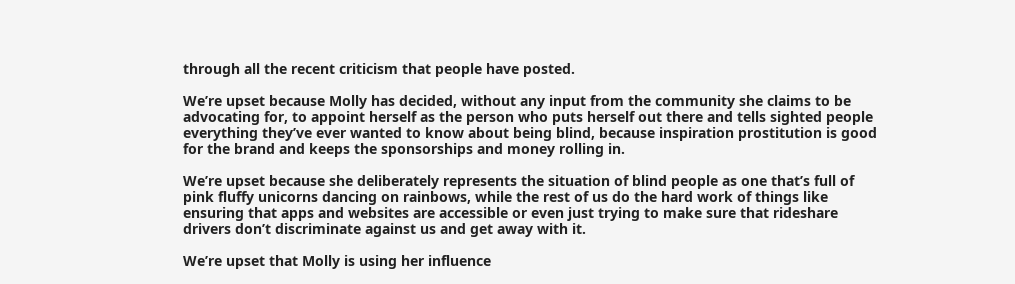through all the recent criticism that people have posted.

We’re upset because Molly has decided, without any input from the community she claims to be advocating for, to appoint herself as the person who puts herself out there and tells sighted people everything they’ve ever wanted to know about being blind, because inspiration prostitution is good for the brand and keeps the sponsorships and money rolling in.

We’re upset because she deliberately represents the situation of blind people as one that’s full of pink fluffy unicorns dancing on rainbows, while the rest of us do the hard work of things like ensuring that apps and websites are accessible or even just trying to make sure that rideshare drivers don’t discriminate against us and get away with it.

We’re upset that Molly is using her influence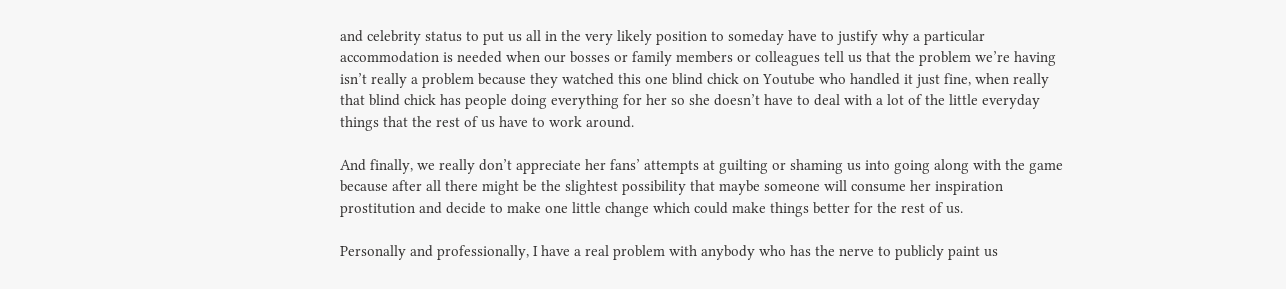and celebrity status to put us all in the very likely position to someday have to justify why a particular accommodation is needed when our bosses or family members or colleagues tell us that the problem we’re having isn’t really a problem because they watched this one blind chick on Youtube who handled it just fine, when really that blind chick has people doing everything for her so she doesn’t have to deal with a lot of the little everyday things that the rest of us have to work around.

And finally, we really don’t appreciate her fans’ attempts at guilting or shaming us into going along with the game because after all there might be the slightest possibility that maybe someone will consume her inspiration prostitution and decide to make one little change which could make things better for the rest of us.

Personally and professionally, I have a real problem with anybody who has the nerve to publicly paint us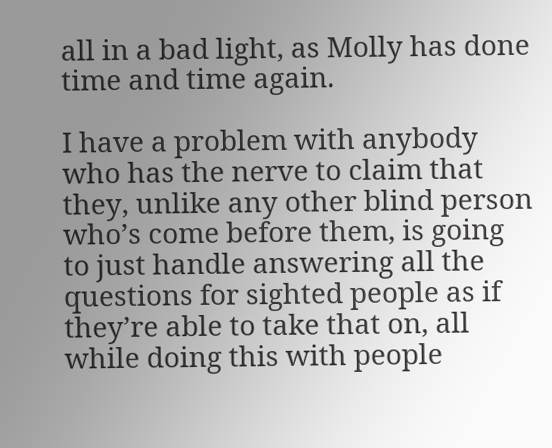all in a bad light, as Molly has done time and time again.

I have a problem with anybody who has the nerve to claim that they, unlike any other blind person who’s come before them, is going to just handle answering all the questions for sighted people as if they’re able to take that on, all while doing this with people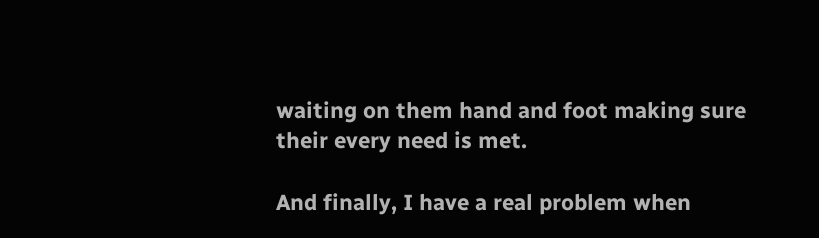waiting on them hand and foot making sure their every need is met.

And finally, I have a real problem when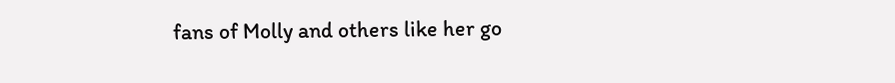fans of Molly and others like her go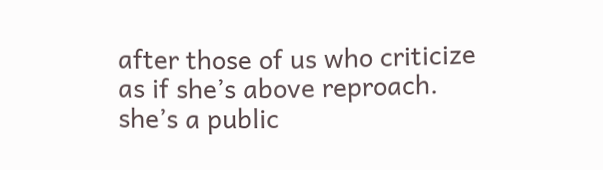after those of us who criticize as if she’s above reproach. she’s a public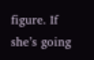figure. If she’s going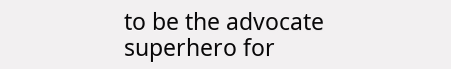to be the advocate superhero for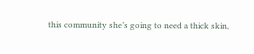this community she’s going to need a thick skin,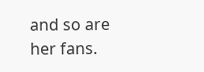and so are her fans.